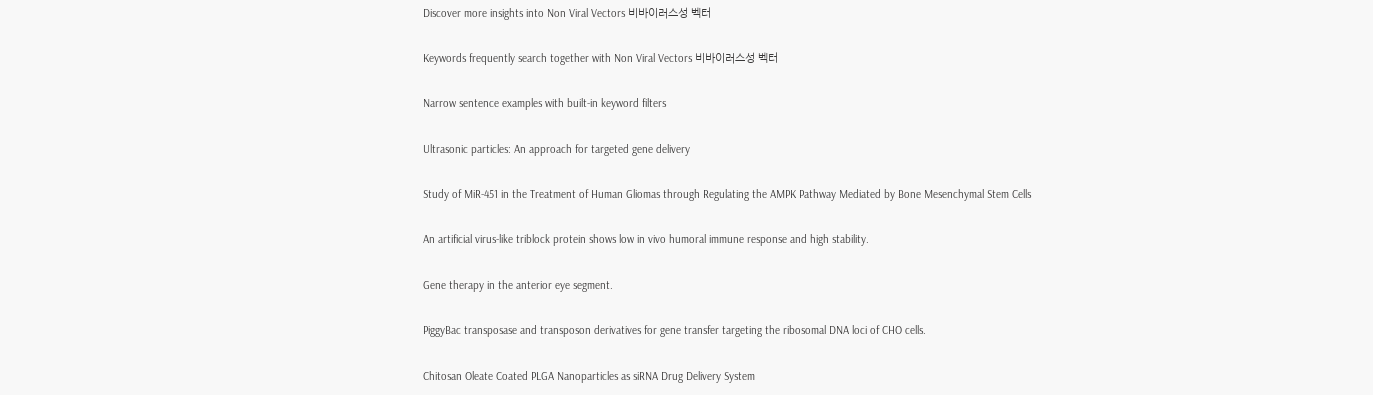Discover more insights into Non Viral Vectors 비바이러스성 벡터

Keywords frequently search together with Non Viral Vectors 비바이러스성 벡터

Narrow sentence examples with built-in keyword filters

Ultrasonic particles: An approach for targeted gene delivery

Study of MiR-451 in the Treatment of Human Gliomas through Regulating the AMPK Pathway Mediated by Bone Mesenchymal Stem Cells

An artificial virus-like triblock protein shows low in vivo humoral immune response and high stability.

Gene therapy in the anterior eye segment.

PiggyBac transposase and transposon derivatives for gene transfer targeting the ribosomal DNA loci of CHO cells.

Chitosan Oleate Coated PLGA Nanoparticles as siRNA Drug Delivery System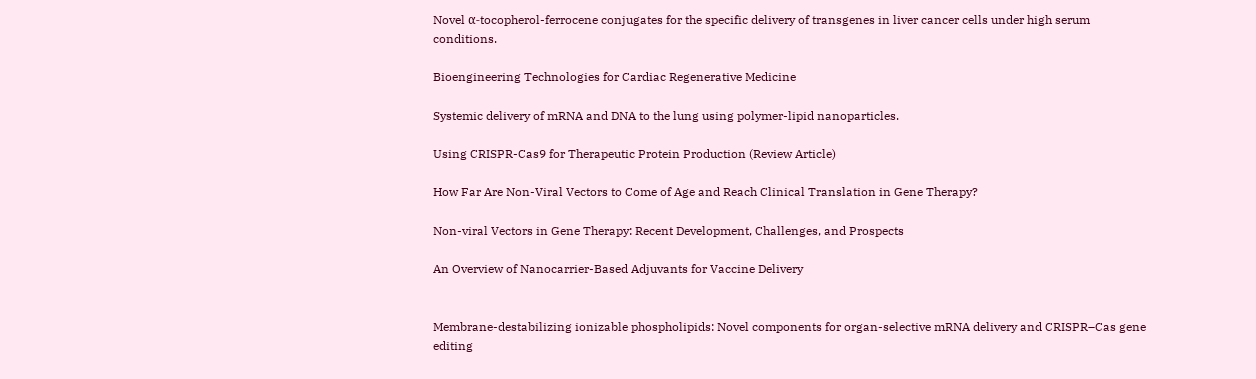Novel α-tocopherol-ferrocene conjugates for the specific delivery of transgenes in liver cancer cells under high serum conditions.

Bioengineering Technologies for Cardiac Regenerative Medicine

Systemic delivery of mRNA and DNA to the lung using polymer-lipid nanoparticles.

Using CRISPR-Cas9 for Therapeutic Protein Production (Review Article)

How Far Are Non-Viral Vectors to Come of Age and Reach Clinical Translation in Gene Therapy?

Non-viral Vectors in Gene Therapy: Recent Development, Challenges, and Prospects

An Overview of Nanocarrier-Based Adjuvants for Vaccine Delivery


Membrane-destabilizing ionizable phospholipids: Novel components for organ-selective mRNA delivery and CRISPR–Cas gene editing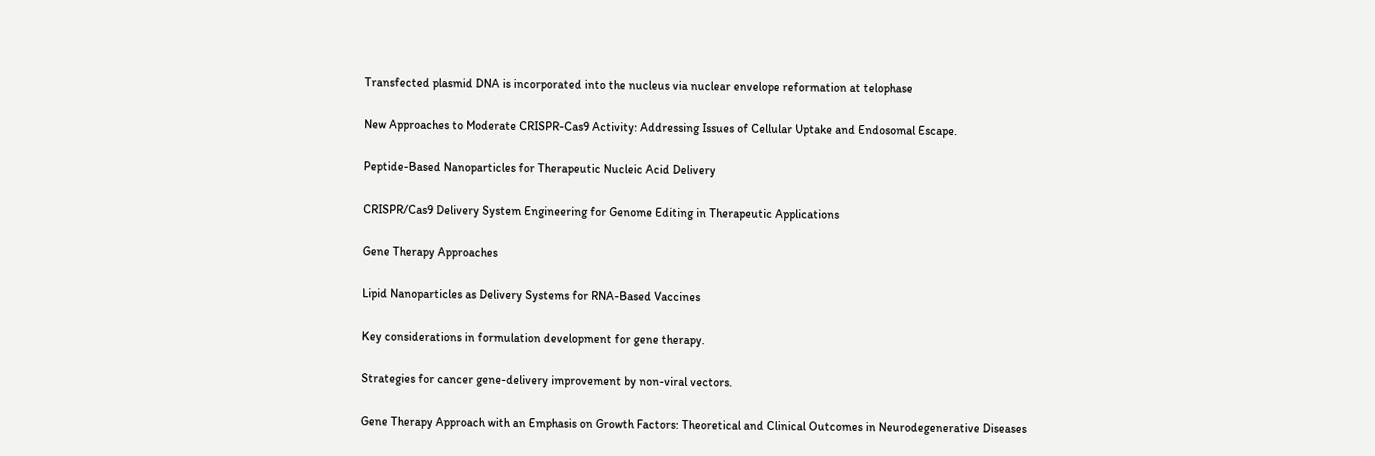Transfected plasmid DNA is incorporated into the nucleus via nuclear envelope reformation at telophase

New Approaches to Moderate CRISPR-Cas9 Activity: Addressing Issues of Cellular Uptake and Endosomal Escape.

Peptide-Based Nanoparticles for Therapeutic Nucleic Acid Delivery

CRISPR/Cas9 Delivery System Engineering for Genome Editing in Therapeutic Applications

Gene Therapy Approaches

Lipid Nanoparticles as Delivery Systems for RNA-Based Vaccines

Key considerations in formulation development for gene therapy.

Strategies for cancer gene-delivery improvement by non-viral vectors.

Gene Therapy Approach with an Emphasis on Growth Factors: Theoretical and Clinical Outcomes in Neurodegenerative Diseases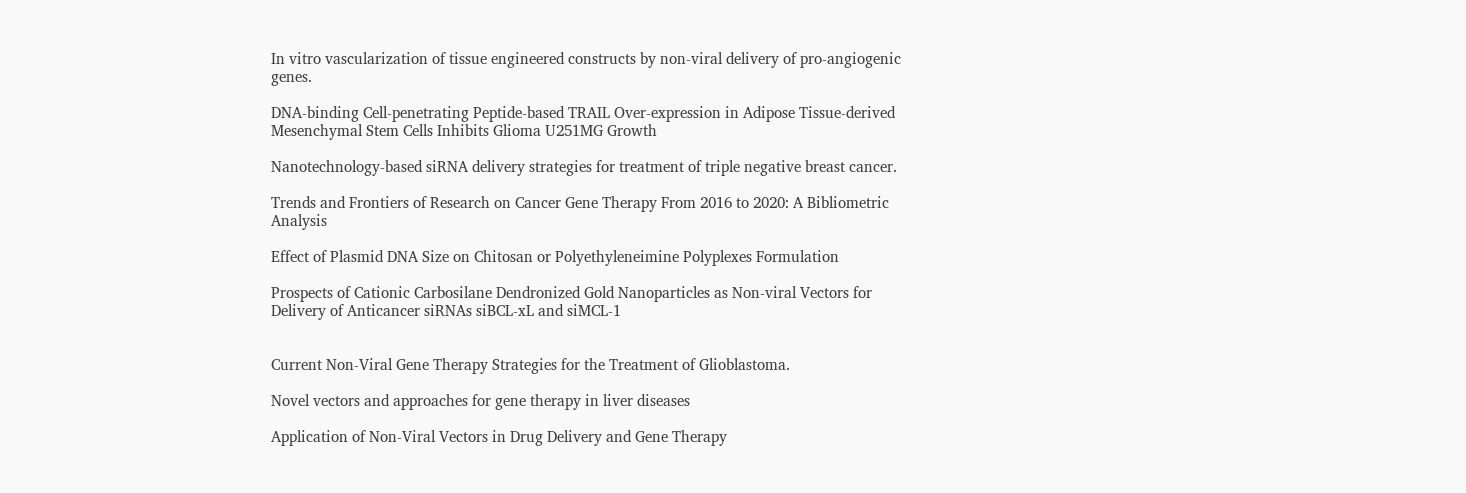In vitro vascularization of tissue engineered constructs by non-viral delivery of pro-angiogenic genes.

DNA-binding Cell-penetrating Peptide-based TRAIL Over-expression in Adipose Tissue-derived Mesenchymal Stem Cells Inhibits Glioma U251MG Growth

Nanotechnology-based siRNA delivery strategies for treatment of triple negative breast cancer.

Trends and Frontiers of Research on Cancer Gene Therapy From 2016 to 2020: A Bibliometric Analysis

Effect of Plasmid DNA Size on Chitosan or Polyethyleneimine Polyplexes Formulation

Prospects of Cationic Carbosilane Dendronized Gold Nanoparticles as Non-viral Vectors for Delivery of Anticancer siRNAs siBCL-xL and siMCL-1


Current Non-Viral Gene Therapy Strategies for the Treatment of Glioblastoma.

Novel vectors and approaches for gene therapy in liver diseases

Application of Non-Viral Vectors in Drug Delivery and Gene Therapy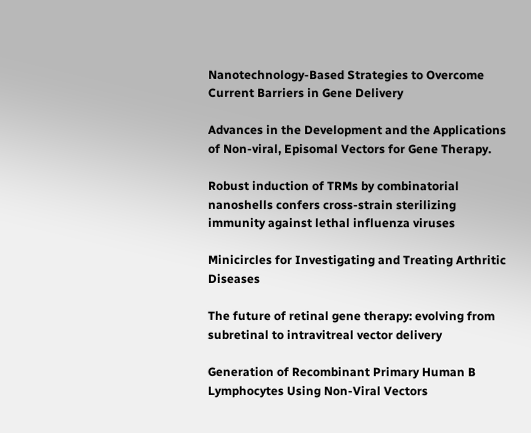Nanotechnology-Based Strategies to Overcome Current Barriers in Gene Delivery

Advances in the Development and the Applications of Non-viral, Episomal Vectors for Gene Therapy.

Robust induction of TRMs by combinatorial nanoshells confers cross-strain sterilizing immunity against lethal influenza viruses

Minicircles for Investigating and Treating Arthritic Diseases

The future of retinal gene therapy: evolving from subretinal to intravitreal vector delivery

Generation of Recombinant Primary Human B Lymphocytes Using Non-Viral Vectors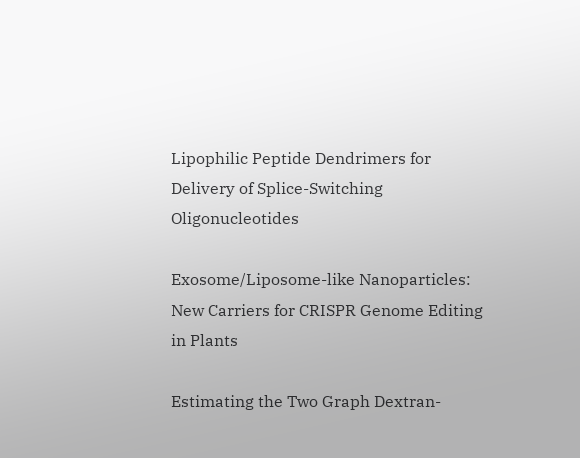Lipophilic Peptide Dendrimers for Delivery of Splice-Switching Oligonucleotides

Exosome/Liposome-like Nanoparticles: New Carriers for CRISPR Genome Editing in Plants

Estimating the Two Graph Dextran-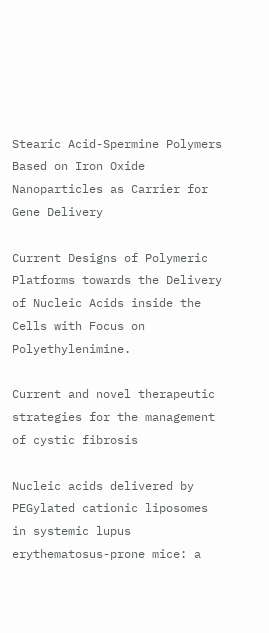Stearic Acid-Spermine Polymers Based on Iron Oxide Nanoparticles as Carrier for Gene Delivery

Current Designs of Polymeric Platforms towards the Delivery of Nucleic Acids inside the Cells with Focus on Polyethylenimine.

Current and novel therapeutic strategies for the management of cystic fibrosis

Nucleic acids delivered by PEGylated cationic liposomes in systemic lupus erythematosus-prone mice: a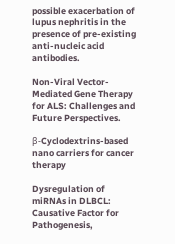possible exacerbation of lupus nephritis in the presence of pre-existing anti-nucleic acid antibodies.

Non-Viral Vector-Mediated Gene Therapy for ALS: Challenges and Future Perspectives.

β-Cyclodextrins-based nano carriers for cancer therapy

Dysregulation of miRNAs in DLBCL: Causative Factor for Pathogenesis,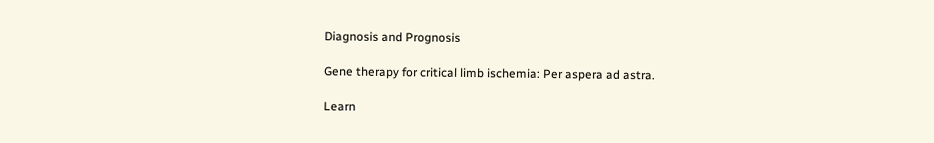Diagnosis and Prognosis

Gene therapy for critical limb ischemia: Per aspera ad astra.

Learn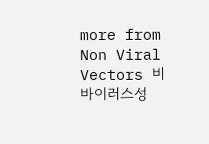more from Non Viral Vectors 비바이러스성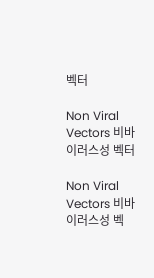벡터

Non Viral Vectors 비바이러스성 벡터

Non Viral Vectors 비바이러스성 벡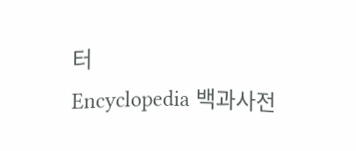터
Encyclopedia 백과사전